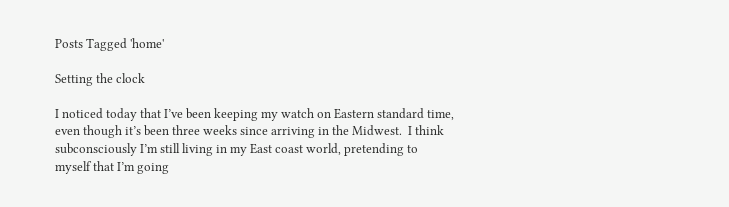Posts Tagged 'home'

Setting the clock

I noticed today that I’ve been keeping my watch on Eastern standard time, even though it’s been three weeks since arriving in the Midwest.  I think subconsciously I’m still living in my East coast world, pretending to myself that I’m going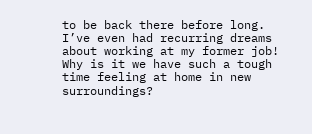to be back there before long.  I’ve even had recurring dreams about working at my former job!  Why is it we have such a tough time feeling at home in new surroundings?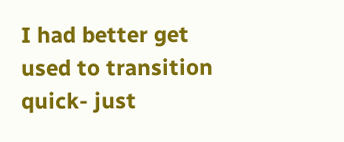I had better get used to transition quick- just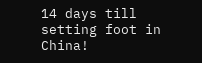14 days till setting foot in China!